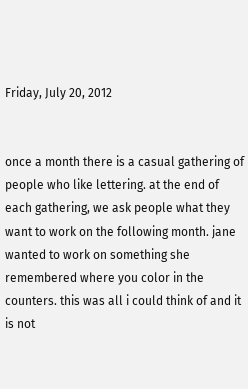Friday, July 20, 2012


once a month there is a casual gathering of people who like lettering. at the end of each gathering, we ask people what they want to work on the following month. jane wanted to work on something she remembered where you color in the counters. this was all i could think of and it is not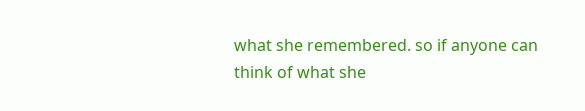what she remembered. so if anyone can think of what she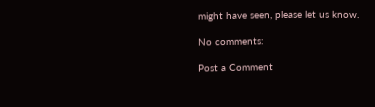might have seen, please let us know.

No comments:

Post a Comment